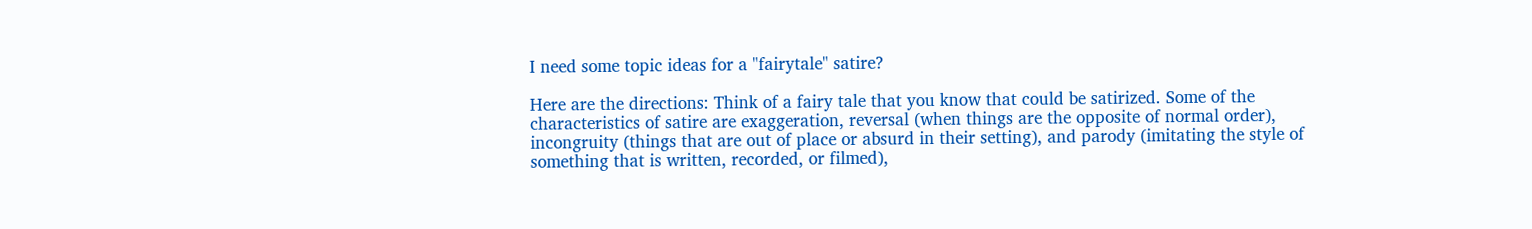I need some topic ideas for a "fairytale" satire?

Here are the directions: Think of a fairy tale that you know that could be satirized. Some of the characteristics of satire are exaggeration, reversal (when things are the opposite of normal order), incongruity (things that are out of place or absurd in their setting), and parody (imitating the style of something that is written, recorded, or filmed),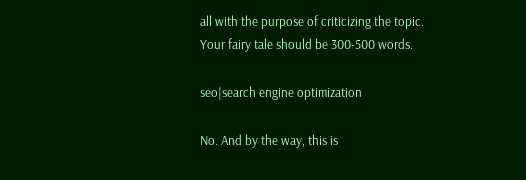all with the purpose of criticizing the topic. Your fairy tale should be 300-500 words.

seo|search engine optimization

No. And by the way, this is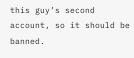this guy’s second account, so it should be banned.